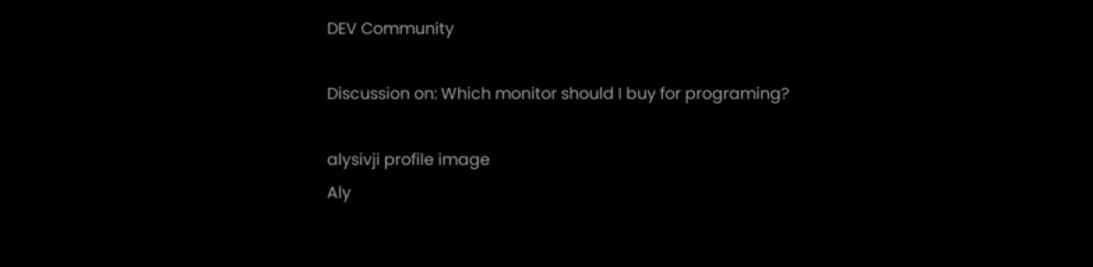DEV Community

Discussion on: Which monitor should I buy for programing?

alysivji profile image
Aly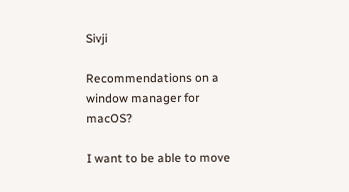Sivji

Recommendations on a window manager for macOS?

I want to be able to move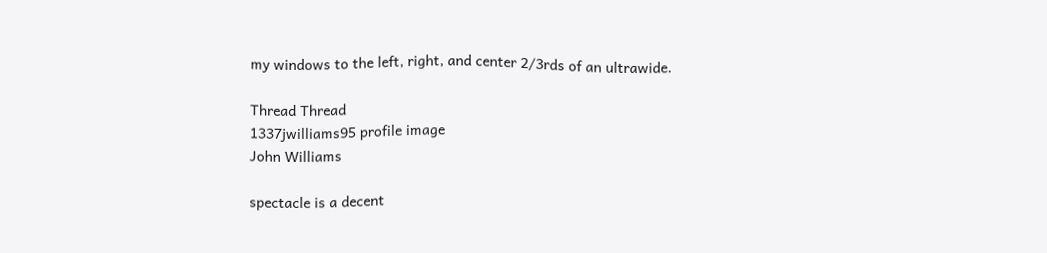my windows to the left, right, and center 2/3rds of an ultrawide.

Thread Thread
1337jwilliams95 profile image
John Williams

spectacle is a decent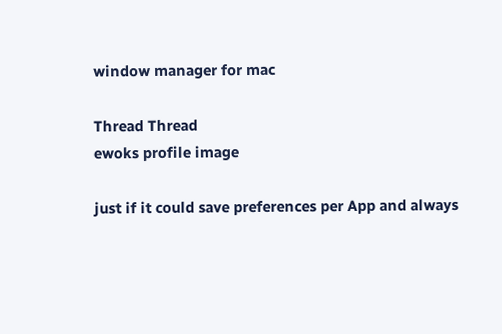window manager for mac

Thread Thread
ewoks profile image

just if it could save preferences per App and always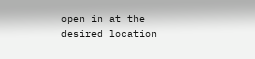open in at the desired location